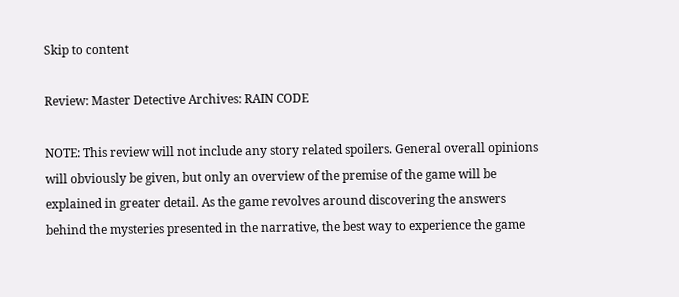Skip to content

Review: Master Detective Archives: RAIN CODE

NOTE: This review will not include any story related spoilers. General overall opinions will obviously be given, but only an overview of the premise of the game will be explained in greater detail. As the game revolves around discovering the answers behind the mysteries presented in the narrative, the best way to experience the game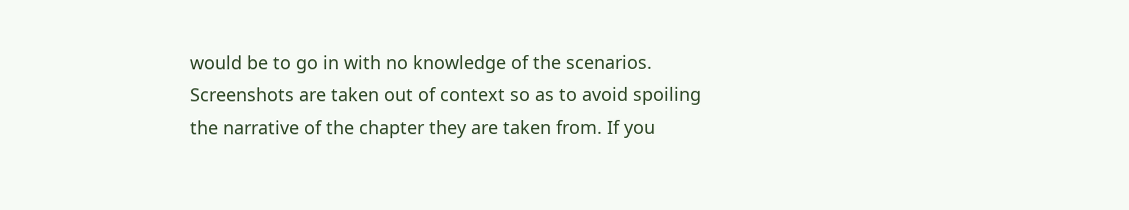would be to go in with no knowledge of the scenarios. Screenshots are taken out of context so as to avoid spoiling the narrative of the chapter they are taken from. If you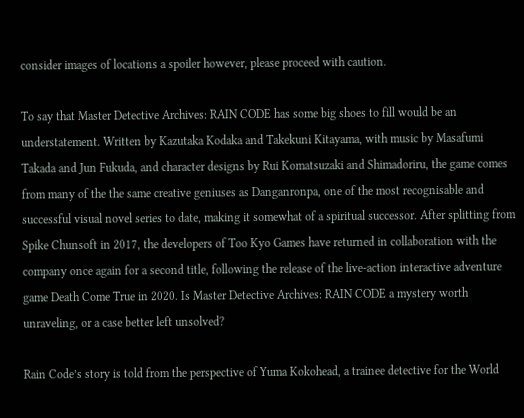consider images of locations a spoiler however, please proceed with caution.

To say that Master Detective Archives: RAIN CODE has some big shoes to fill would be an understatement. Written by Kazutaka Kodaka and Takekuni Kitayama, with music by Masafumi Takada and Jun Fukuda, and character designs by Rui Komatsuzaki and Shimadoriru, the game comes from many of the the same creative geniuses as Danganronpa, one of the most recognisable and successful visual novel series to date, making it somewhat of a spiritual successor. After splitting from Spike Chunsoft in 2017, the developers of Too Kyo Games have returned in collaboration with the company once again for a second title, following the release of the live-action interactive adventure game Death Come True in 2020. Is Master Detective Archives: RAIN CODE a mystery worth unraveling, or a case better left unsolved?

Rain Code’s story is told from the perspective of Yuma Kokohead, a trainee detective for the World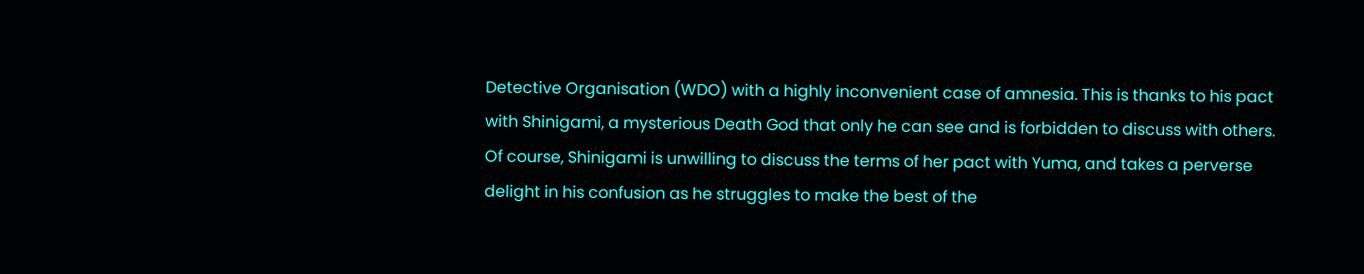Detective Organisation (WDO) with a highly inconvenient case of amnesia. This is thanks to his pact with Shinigami, a mysterious Death God that only he can see and is forbidden to discuss with others. Of course, Shinigami is unwilling to discuss the terms of her pact with Yuma, and takes a perverse delight in his confusion as he struggles to make the best of the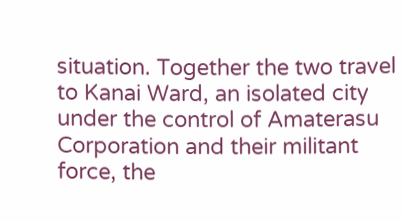situation. Together the two travel to Kanai Ward, an isolated city under the control of Amaterasu Corporation and their militant force, the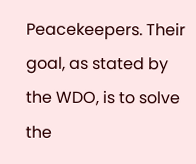Peacekeepers. Their goal, as stated by the WDO, is to solve the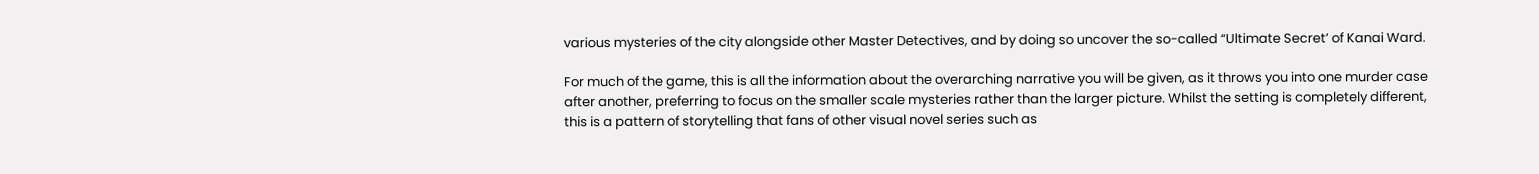various mysteries of the city alongside other Master Detectives, and by doing so uncover the so-called “Ultimate Secret’ of Kanai Ward.

For much of the game, this is all the information about the overarching narrative you will be given, as it throws you into one murder case after another, preferring to focus on the smaller scale mysteries rather than the larger picture. Whilst the setting is completely different, this is a pattern of storytelling that fans of other visual novel series such as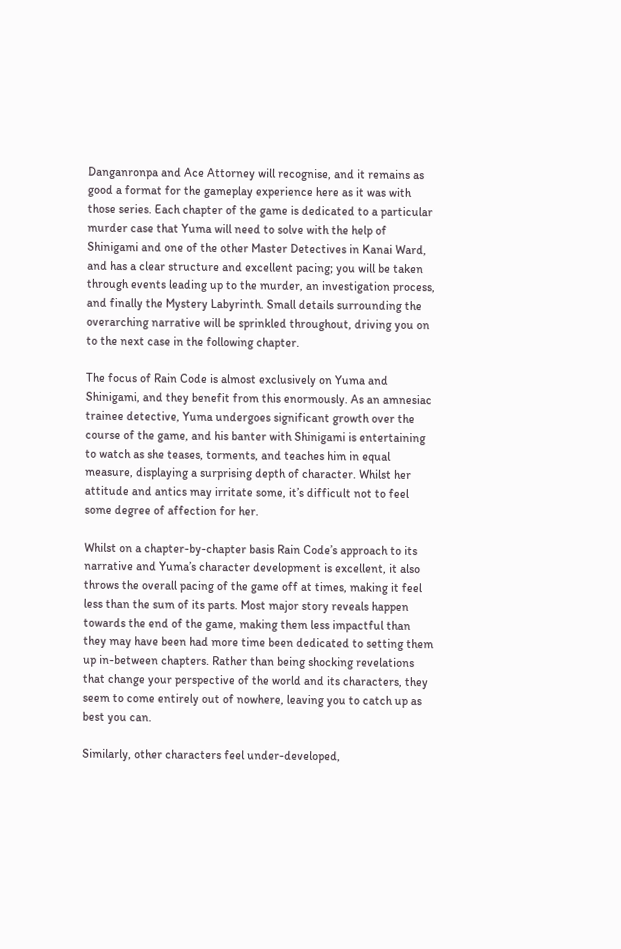Danganronpa and Ace Attorney will recognise, and it remains as good a format for the gameplay experience here as it was with those series. Each chapter of the game is dedicated to a particular murder case that Yuma will need to solve with the help of Shinigami and one of the other Master Detectives in Kanai Ward, and has a clear structure and excellent pacing; you will be taken through events leading up to the murder, an investigation process, and finally the Mystery Labyrinth. Small details surrounding the overarching narrative will be sprinkled throughout, driving you on to the next case in the following chapter.

The focus of Rain Code is almost exclusively on Yuma and Shinigami, and they benefit from this enormously. As an amnesiac trainee detective, Yuma undergoes significant growth over the course of the game, and his banter with Shinigami is entertaining to watch as she teases, torments, and teaches him in equal measure, displaying a surprising depth of character. Whilst her attitude and antics may irritate some, it’s difficult not to feel some degree of affection for her.

Whilst on a chapter-by-chapter basis Rain Code’s approach to its narrative and Yuma’s character development is excellent, it also throws the overall pacing of the game off at times, making it feel less than the sum of its parts. Most major story reveals happen towards the end of the game, making them less impactful than they may have been had more time been dedicated to setting them up in-between chapters. Rather than being shocking revelations that change your perspective of the world and its characters, they seem to come entirely out of nowhere, leaving you to catch up as best you can.

Similarly, other characters feel under-developed,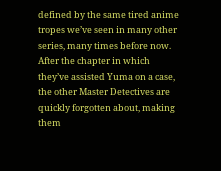defined by the same tired anime tropes we’ve seen in many other series, many times before now. After the chapter in which they’ve assisted Yuma on a case, the other Master Detectives are quickly forgotten about, making them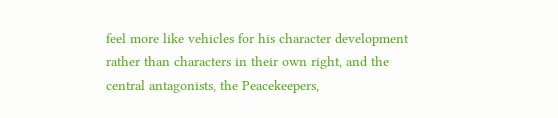feel more like vehicles for his character development rather than characters in their own right, and the central antagonists, the Peacekeepers,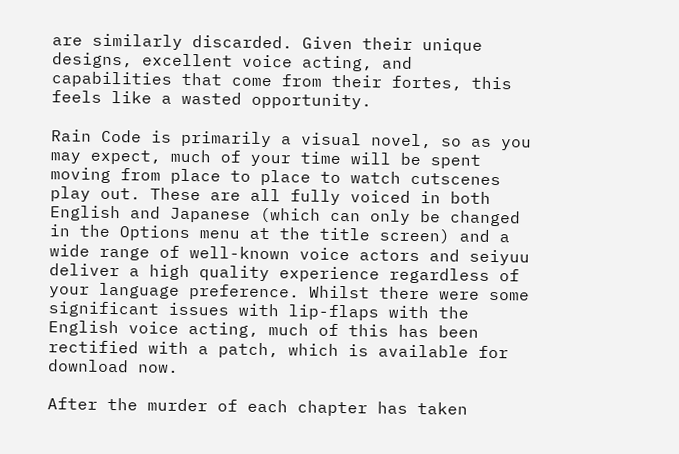are similarly discarded. Given their unique designs, excellent voice acting, and capabilities that come from their fortes, this feels like a wasted opportunity.

Rain Code is primarily a visual novel, so as you may expect, much of your time will be spent moving from place to place to watch cutscenes play out. These are all fully voiced in both English and Japanese (which can only be changed in the Options menu at the title screen) and a wide range of well-known voice actors and seiyuu deliver a high quality experience regardless of your language preference. Whilst there were some significant issues with lip-flaps with the English voice acting, much of this has been rectified with a patch, which is available for download now.

After the murder of each chapter has taken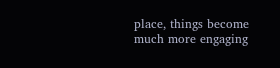place, things become much more engaging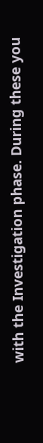with the Investigation phase. During these you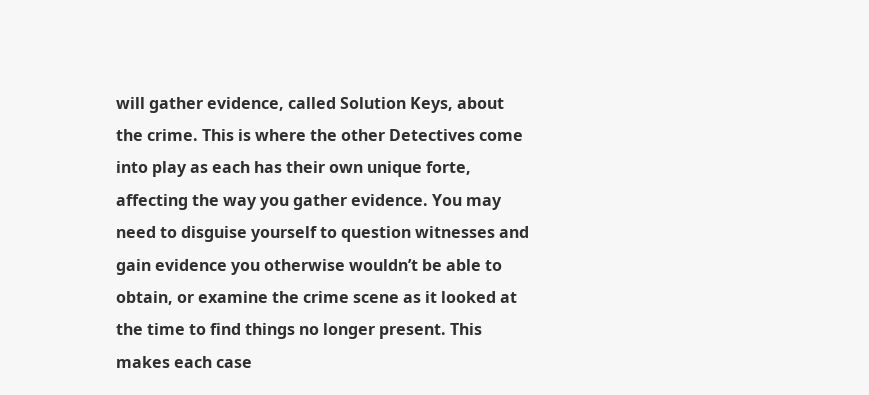will gather evidence, called Solution Keys, about the crime. This is where the other Detectives come into play as each has their own unique forte, affecting the way you gather evidence. You may need to disguise yourself to question witnesses and gain evidence you otherwise wouldn’t be able to obtain, or examine the crime scene as it looked at the time to find things no longer present. This makes each case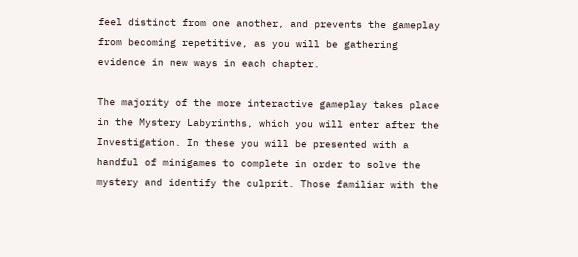feel distinct from one another, and prevents the gameplay from becoming repetitive, as you will be gathering evidence in new ways in each chapter.

The majority of the more interactive gameplay takes place in the Mystery Labyrinths, which you will enter after the Investigation. In these you will be presented with a handful of minigames to complete in order to solve the mystery and identify the culprit. Those familiar with the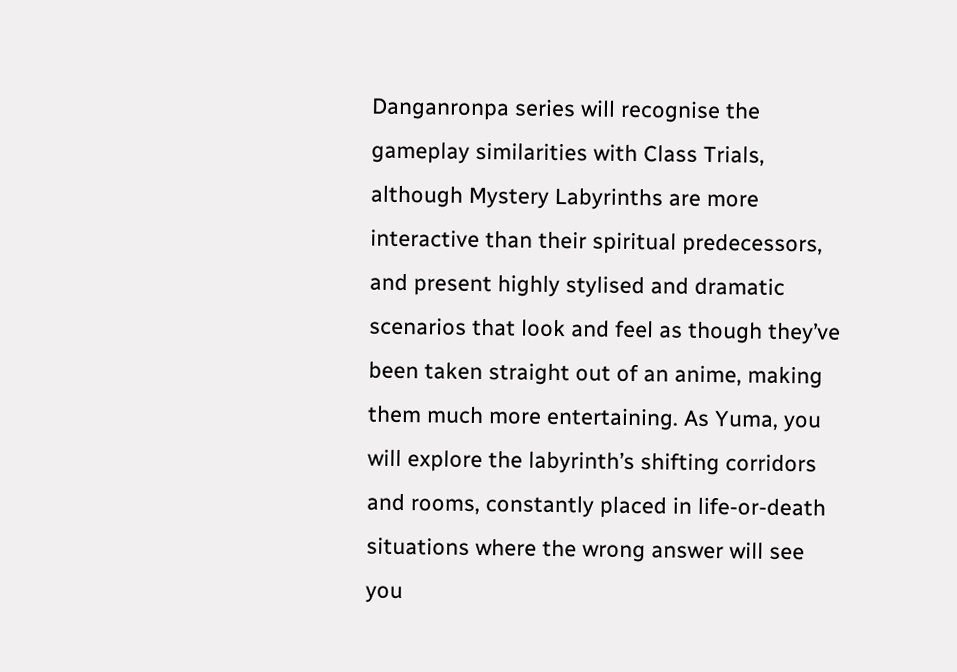Danganronpa series will recognise the gameplay similarities with Class Trials, although Mystery Labyrinths are more interactive than their spiritual predecessors, and present highly stylised and dramatic scenarios that look and feel as though they’ve been taken straight out of an anime, making them much more entertaining. As Yuma, you will explore the labyrinth’s shifting corridors and rooms, constantly placed in life-or-death situations where the wrong answer will see you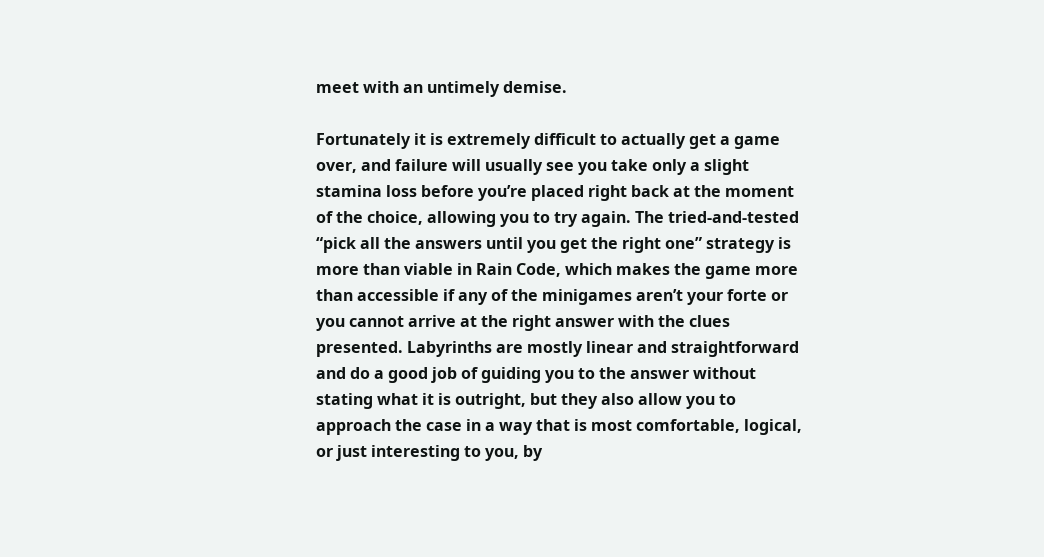meet with an untimely demise.

Fortunately it is extremely difficult to actually get a game over, and failure will usually see you take only a slight stamina loss before you’re placed right back at the moment of the choice, allowing you to try again. The tried-and-tested “pick all the answers until you get the right one” strategy is more than viable in Rain Code, which makes the game more than accessible if any of the minigames aren’t your forte or you cannot arrive at the right answer with the clues presented. Labyrinths are mostly linear and straightforward and do a good job of guiding you to the answer without stating what it is outright, but they also allow you to approach the case in a way that is most comfortable, logical, or just interesting to you, by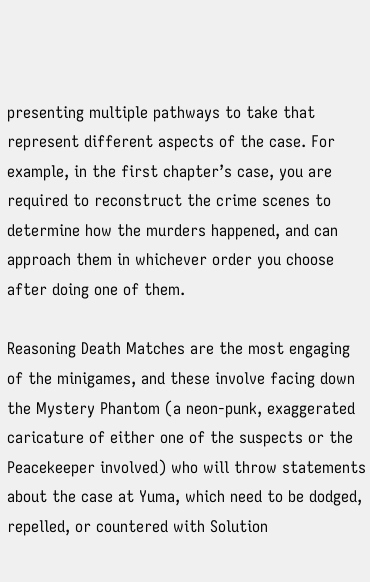presenting multiple pathways to take that represent different aspects of the case. For example, in the first chapter’s case, you are required to reconstruct the crime scenes to determine how the murders happened, and can approach them in whichever order you choose after doing one of them.

Reasoning Death Matches are the most engaging of the minigames, and these involve facing down the Mystery Phantom (a neon-punk, exaggerated caricature of either one of the suspects or the Peacekeeper involved) who will throw statements about the case at Yuma, which need to be dodged, repelled, or countered with Solution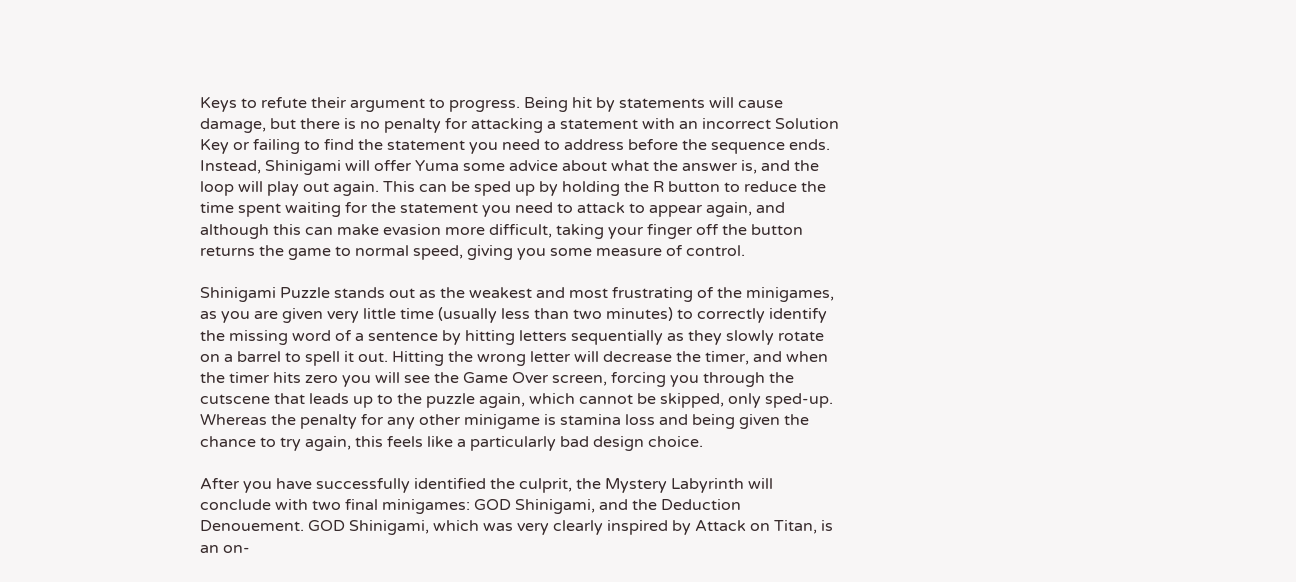Keys to refute their argument to progress. Being hit by statements will cause damage, but there is no penalty for attacking a statement with an incorrect Solution Key or failing to find the statement you need to address before the sequence ends. Instead, Shinigami will offer Yuma some advice about what the answer is, and the loop will play out again. This can be sped up by holding the R button to reduce the time spent waiting for the statement you need to attack to appear again, and although this can make evasion more difficult, taking your finger off the button returns the game to normal speed, giving you some measure of control.

Shinigami Puzzle stands out as the weakest and most frustrating of the minigames, as you are given very little time (usually less than two minutes) to correctly identify the missing word of a sentence by hitting letters sequentially as they slowly rotate on a barrel to spell it out. Hitting the wrong letter will decrease the timer, and when the timer hits zero you will see the Game Over screen, forcing you through the cutscene that leads up to the puzzle again, which cannot be skipped, only sped-up. Whereas the penalty for any other minigame is stamina loss and being given the chance to try again, this feels like a particularly bad design choice.

After you have successfully identified the culprit, the Mystery Labyrinth will conclude with two final minigames: GOD Shinigami, and the Deduction Denouement. GOD Shinigami, which was very clearly inspired by Attack on Titan, is an on-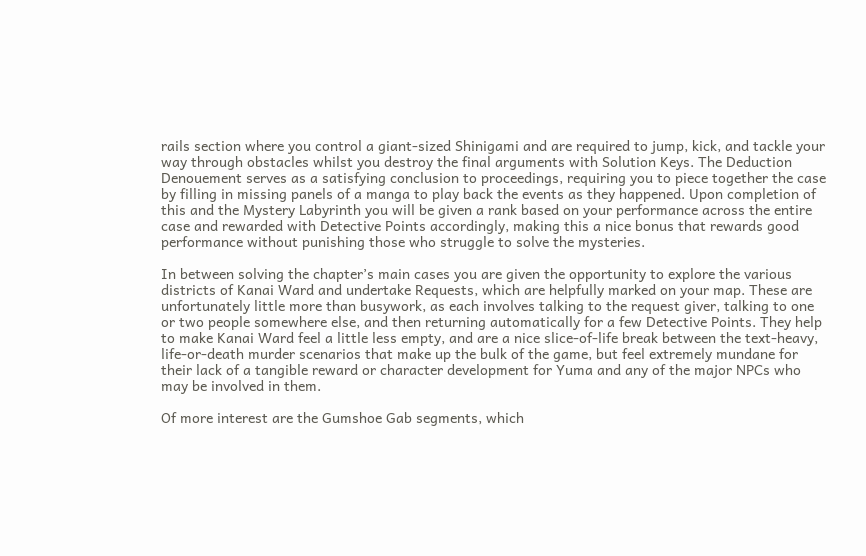rails section where you control a giant-sized Shinigami and are required to jump, kick, and tackle your way through obstacles whilst you destroy the final arguments with Solution Keys. The Deduction Denouement serves as a satisfying conclusion to proceedings, requiring you to piece together the case by filling in missing panels of a manga to play back the events as they happened. Upon completion of this and the Mystery Labyrinth you will be given a rank based on your performance across the entire case and rewarded with Detective Points accordingly, making this a nice bonus that rewards good performance without punishing those who struggle to solve the mysteries.

In between solving the chapter’s main cases you are given the opportunity to explore the various districts of Kanai Ward and undertake Requests, which are helpfully marked on your map. These are unfortunately little more than busywork, as each involves talking to the request giver, talking to one or two people somewhere else, and then returning automatically for a few Detective Points. They help to make Kanai Ward feel a little less empty, and are a nice slice-of-life break between the text-heavy, life-or-death murder scenarios that make up the bulk of the game, but feel extremely mundane for their lack of a tangible reward or character development for Yuma and any of the major NPCs who may be involved in them.

Of more interest are the Gumshoe Gab segments, which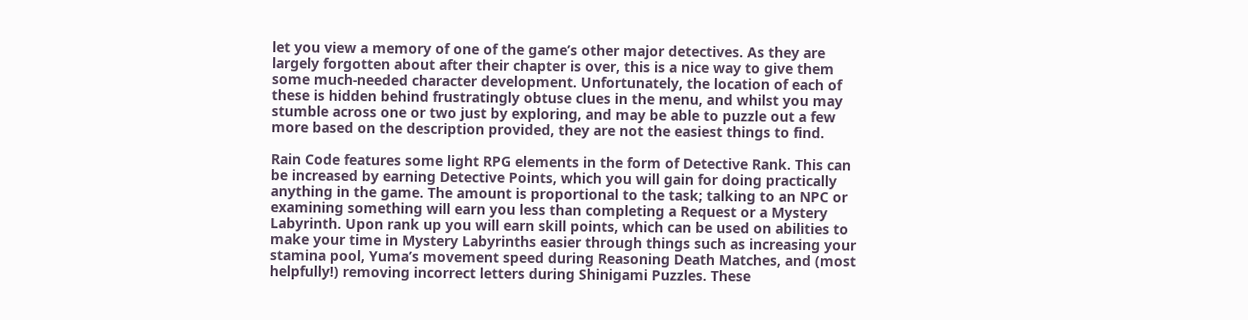let you view a memory of one of the game’s other major detectives. As they are largely forgotten about after their chapter is over, this is a nice way to give them some much-needed character development. Unfortunately, the location of each of these is hidden behind frustratingly obtuse clues in the menu, and whilst you may stumble across one or two just by exploring, and may be able to puzzle out a few more based on the description provided, they are not the easiest things to find.

Rain Code features some light RPG elements in the form of Detective Rank. This can be increased by earning Detective Points, which you will gain for doing practically anything in the game. The amount is proportional to the task; talking to an NPC or examining something will earn you less than completing a Request or a Mystery Labyrinth. Upon rank up you will earn skill points, which can be used on abilities to make your time in Mystery Labyrinths easier through things such as increasing your stamina pool, Yuma’s movement speed during Reasoning Death Matches, and (most helpfully!) removing incorrect letters during Shinigami Puzzles. These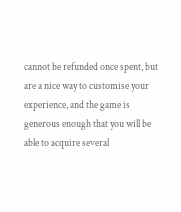cannot be refunded once spent, but are a nice way to customise your experience, and the game is generous enough that you will be able to acquire several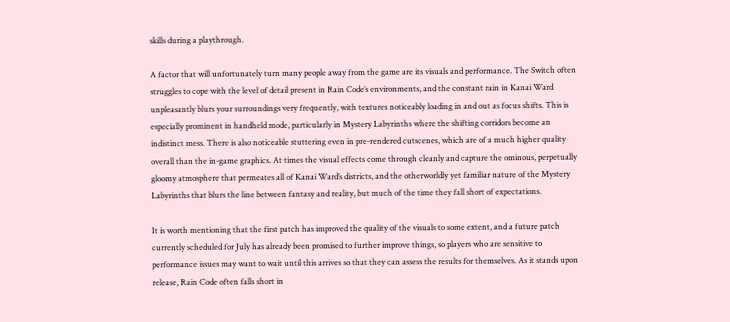skills during a playthrough.

A factor that will unfortunately turn many people away from the game are its visuals and performance. The Switch often struggles to cope with the level of detail present in Rain Code’s environments, and the constant rain in Kanai Ward unpleasantly blurs your surroundings very frequently, with textures noticeably loading in and out as focus shifts. This is especially prominent in handheld mode, particularly in Mystery Labyrinths where the shifting corridors become an indistinct mess. There is also noticeable stuttering even in pre-rendered cutscenes, which are of a much higher quality overall than the in-game graphics. At times the visual effects come through cleanly and capture the ominous, perpetually gloomy atmosphere that permeates all of Kanai Ward’s districts, and the otherworldly yet familiar nature of the Mystery Labyrinths that blurs the line between fantasy and reality, but much of the time they fall short of expectations.

It is worth mentioning that the first patch has improved the quality of the visuals to some extent, and a future patch currently scheduled for July has already been promised to further improve things, so players who are sensitive to performance issues may want to wait until this arrives so that they can assess the results for themselves. As it stands upon release, Rain Code often falls short in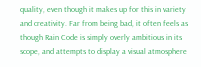quality, even though it makes up for this in variety and creativity. Far from being bad, it often feels as though Rain Code is simply overly ambitious in its scope, and attempts to display a visual atmosphere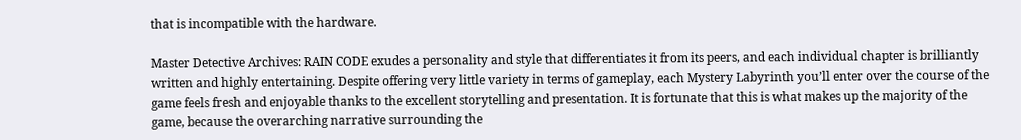that is incompatible with the hardware.

Master Detective Archives: RAIN CODE exudes a personality and style that differentiates it from its peers, and each individual chapter is brilliantly written and highly entertaining. Despite offering very little variety in terms of gameplay, each Mystery Labyrinth you’ll enter over the course of the game feels fresh and enjoyable thanks to the excellent storytelling and presentation. It is fortunate that this is what makes up the majority of the game, because the overarching narrative surrounding the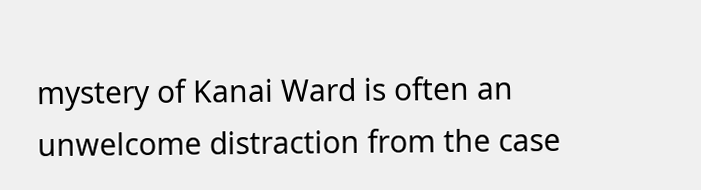mystery of Kanai Ward is often an unwelcome distraction from the case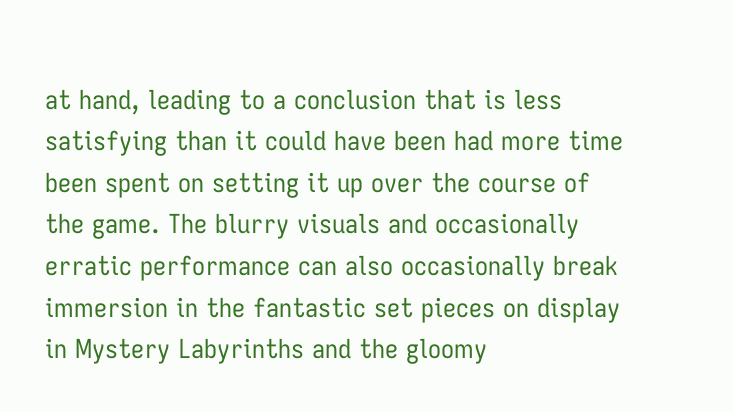at hand, leading to a conclusion that is less satisfying than it could have been had more time been spent on setting it up over the course of the game. The blurry visuals and occasionally erratic performance can also occasionally break immersion in the fantastic set pieces on display in Mystery Labyrinths and the gloomy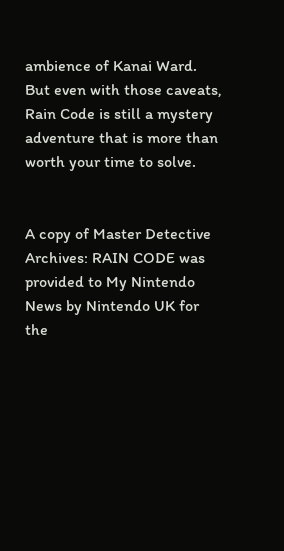ambience of Kanai Ward. But even with those caveats, Rain Code is still a mystery adventure that is more than worth your time to solve.


A copy of Master Detective Archives: RAIN CODE was provided to My Nintendo News by Nintendo UK for the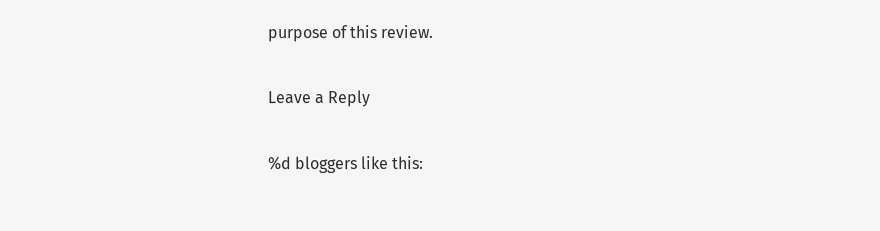purpose of this review.

Leave a Reply

%d bloggers like this: